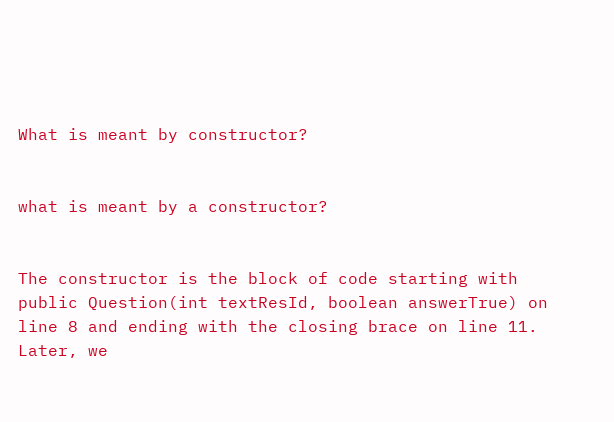What is meant by constructor?


what is meant by a constructor?


The constructor is the block of code starting with public Question(int textResId, boolean answerTrue) on line 8 and ending with the closing brace on line 11. Later, we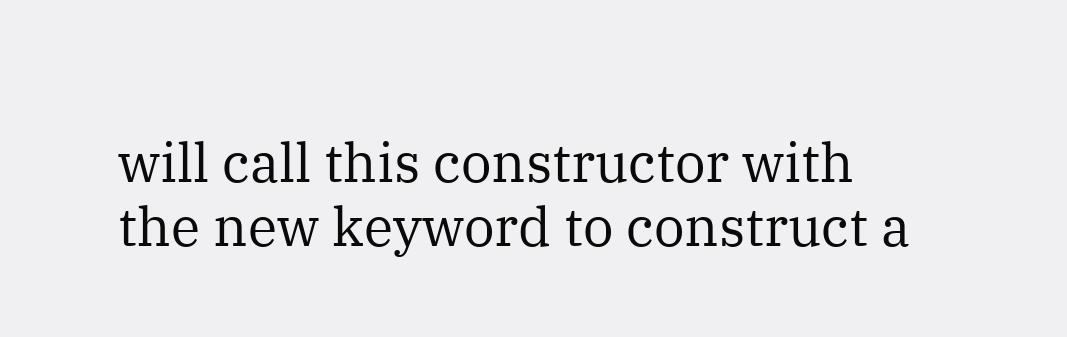will call this constructor with the new keyword to construct a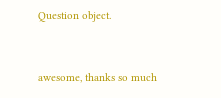Question object.


awesome, thanks so much